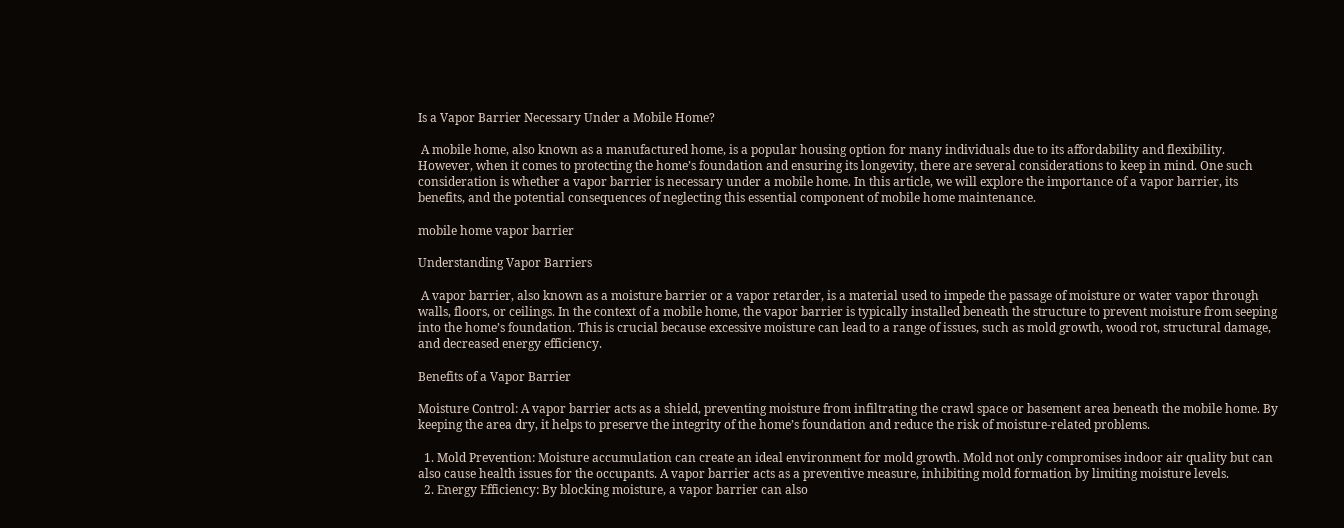Is a Vapor Barrier Necessary Under a Mobile Home?

 A mobile home, also known as a manufactured home, is a popular housing option for many individuals due to its affordability and flexibility. However, when it comes to protecting the home’s foundation and ensuring its longevity, there are several considerations to keep in mind. One such consideration is whether a vapor barrier is necessary under a mobile home. In this article, we will explore the importance of a vapor barrier, its benefits, and the potential consequences of neglecting this essential component of mobile home maintenance.

mobile home vapor barrier

Understanding Vapor Barriers

 A vapor barrier, also known as a moisture barrier or a vapor retarder, is a material used to impede the passage of moisture or water vapor through walls, floors, or ceilings. In the context of a mobile home, the vapor barrier is typically installed beneath the structure to prevent moisture from seeping into the home’s foundation. This is crucial because excessive moisture can lead to a range of issues, such as mold growth, wood rot, structural damage, and decreased energy efficiency.

Benefits of a Vapor Barrier

Moisture Control: A vapor barrier acts as a shield, preventing moisture from infiltrating the crawl space or basement area beneath the mobile home. By keeping the area dry, it helps to preserve the integrity of the home’s foundation and reduce the risk of moisture-related problems.

  1. Mold Prevention: Moisture accumulation can create an ideal environment for mold growth. Mold not only compromises indoor air quality but can also cause health issues for the occupants. A vapor barrier acts as a preventive measure, inhibiting mold formation by limiting moisture levels.
  2. Energy Efficiency: By blocking moisture, a vapor barrier can also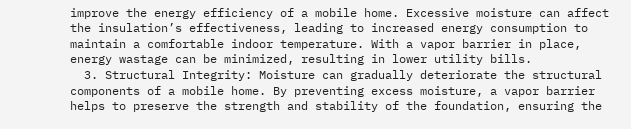improve the energy efficiency of a mobile home. Excessive moisture can affect the insulation’s effectiveness, leading to increased energy consumption to maintain a comfortable indoor temperature. With a vapor barrier in place, energy wastage can be minimized, resulting in lower utility bills.
  3. Structural Integrity: Moisture can gradually deteriorate the structural components of a mobile home. By preventing excess moisture, a vapor barrier helps to preserve the strength and stability of the foundation, ensuring the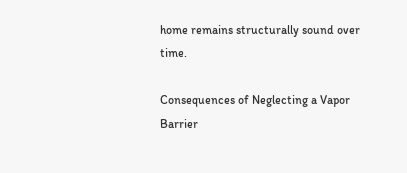home remains structurally sound over time.

Consequences of Neglecting a Vapor Barrier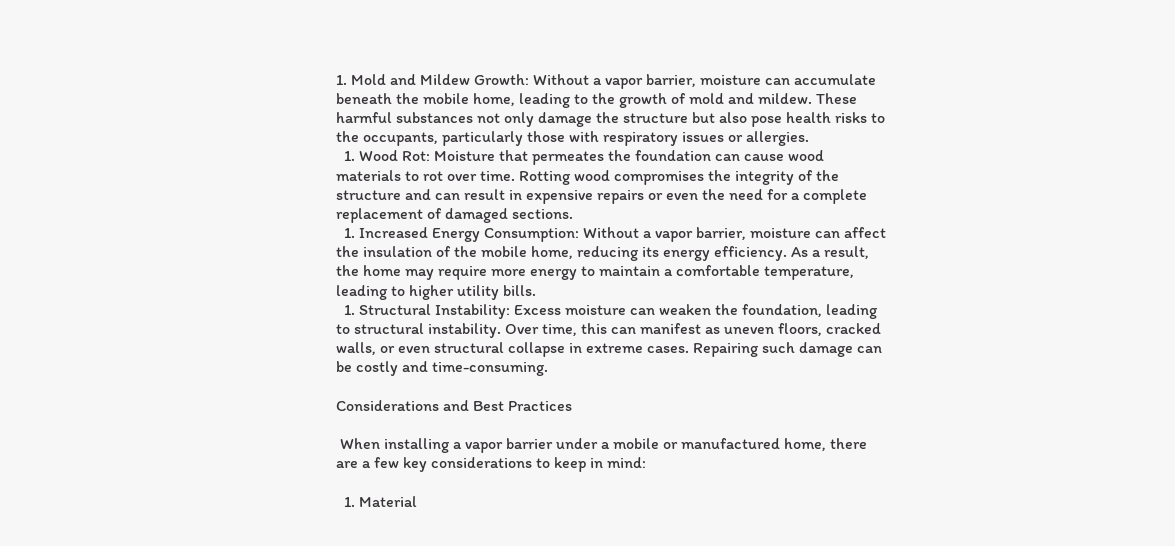1. Mold and Mildew Growth: Without a vapor barrier, moisture can accumulate beneath the mobile home, leading to the growth of mold and mildew. These harmful substances not only damage the structure but also pose health risks to the occupants, particularly those with respiratory issues or allergies.
  1. Wood Rot: Moisture that permeates the foundation can cause wood materials to rot over time. Rotting wood compromises the integrity of the structure and can result in expensive repairs or even the need for a complete replacement of damaged sections.
  1. Increased Energy Consumption: Without a vapor barrier, moisture can affect the insulation of the mobile home, reducing its energy efficiency. As a result, the home may require more energy to maintain a comfortable temperature, leading to higher utility bills.
  1. Structural Instability: Excess moisture can weaken the foundation, leading to structural instability. Over time, this can manifest as uneven floors, cracked walls, or even structural collapse in extreme cases. Repairing such damage can be costly and time-consuming.

Considerations and Best Practices

 When installing a vapor barrier under a mobile or manufactured home, there are a few key considerations to keep in mind:

  1. Material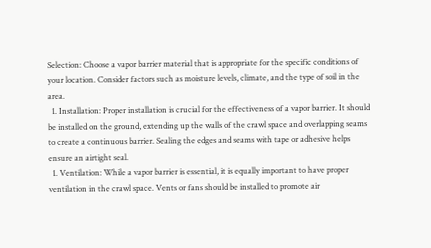Selection: Choose a vapor barrier material that is appropriate for the specific conditions of your location. Consider factors such as moisture levels, climate, and the type of soil in the area.
  1. Installation: Proper installation is crucial for the effectiveness of a vapor barrier. It should be installed on the ground, extending up the walls of the crawl space and overlapping seams to create a continuous barrier. Sealing the edges and seams with tape or adhesive helps ensure an airtight seal.
  1. Ventilation: While a vapor barrier is essential, it is equally important to have proper ventilation in the crawl space. Vents or fans should be installed to promote air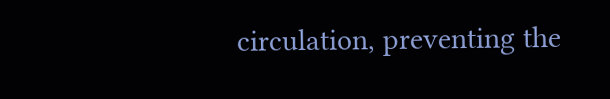circulation, preventing the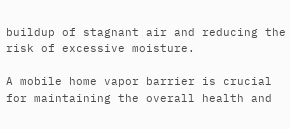buildup of stagnant air and reducing the risk of excessive moisture.

A mobile home vapor barrier is crucial for maintaining the overall health and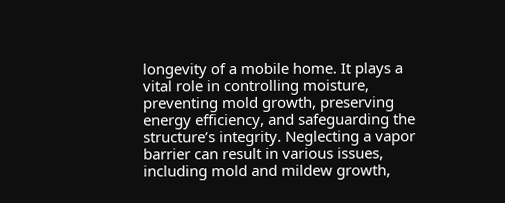longevity of a mobile home. It plays a vital role in controlling moisture, preventing mold growth, preserving energy efficiency, and safeguarding the structure’s integrity. Neglecting a vapor barrier can result in various issues, including mold and mildew growth,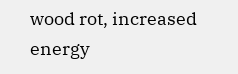wood rot, increased energy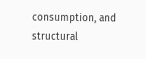consumption, and structural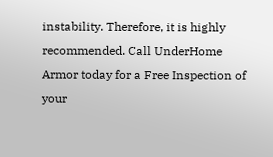instability. Therefore, it is highly recommended. Call UnderHome Armor today for a Free Inspection of your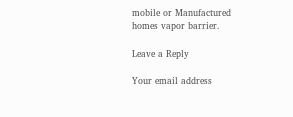mobile or Manufactured homes vapor barrier.

Leave a Reply

Your email address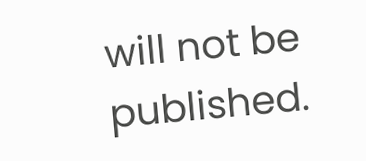will not be published.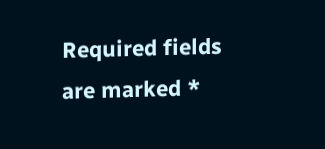Required fields are marked *